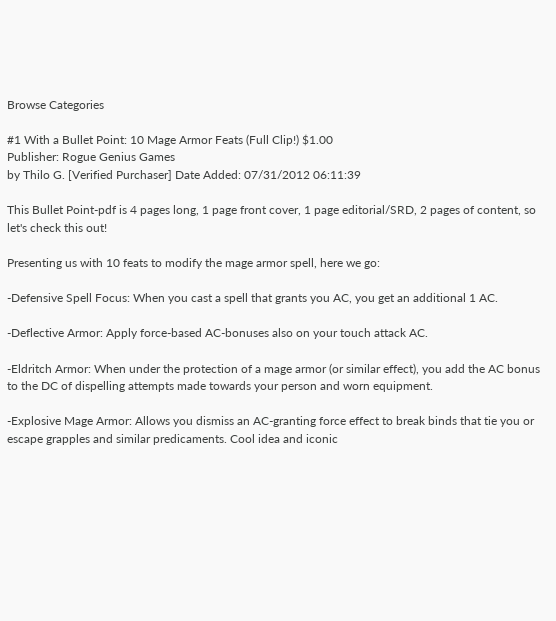Browse Categories

#1 With a Bullet Point: 10 Mage Armor Feats (Full Clip!) $1.00
Publisher: Rogue Genius Games
by Thilo G. [Verified Purchaser] Date Added: 07/31/2012 06:11:39

This Bullet Point-pdf is 4 pages long, 1 page front cover, 1 page editorial/SRD, 2 pages of content, so let's check this out!

Presenting us with 10 feats to modify the mage armor spell, here we go:

-Defensive Spell Focus: When you cast a spell that grants you AC, you get an additional 1 AC.

-Deflective Armor: Apply force-based AC-bonuses also on your touch attack AC.

-Eldritch Armor: When under the protection of a mage armor (or similar effect), you add the AC bonus to the DC of dispelling attempts made towards your person and worn equipment.

-Explosive Mage Armor: Allows you dismiss an AC-granting force effect to break binds that tie you or escape grapples and similar predicaments. Cool idea and iconic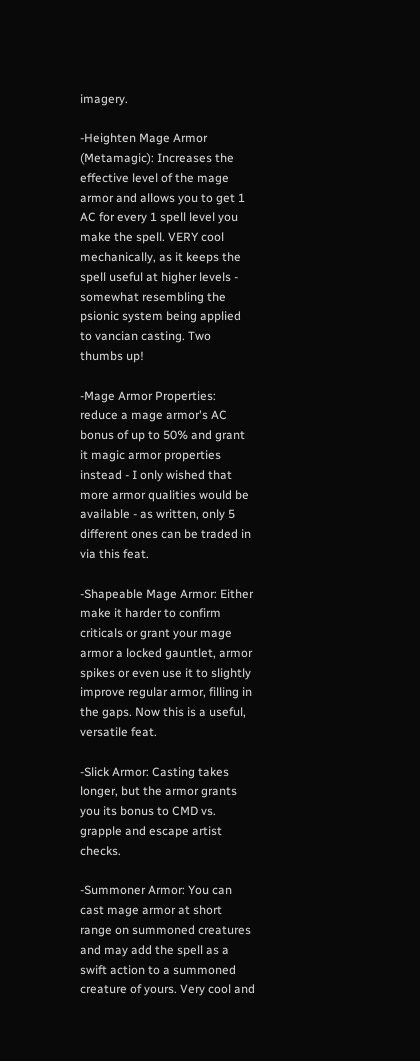imagery.

-Heighten Mage Armor (Metamagic): Increases the effective level of the mage armor and allows you to get 1 AC for every 1 spell level you make the spell. VERY cool mechanically, as it keeps the spell useful at higher levels - somewhat resembling the psionic system being applied to vancian casting. Two thumbs up!

-Mage Armor Properties: reduce a mage armor's AC bonus of up to 50% and grant it magic armor properties instead - I only wished that more armor qualities would be available - as written, only 5 different ones can be traded in via this feat.

-Shapeable Mage Armor: Either make it harder to confirm criticals or grant your mage armor a locked gauntlet, armor spikes or even use it to slightly improve regular armor, filling in the gaps. Now this is a useful, versatile feat.

-Slick Armor: Casting takes longer, but the armor grants you its bonus to CMD vs. grapple and escape artist checks.

-Summoner Armor: You can cast mage armor at short range on summoned creatures and may add the spell as a swift action to a summoned creature of yours. Very cool and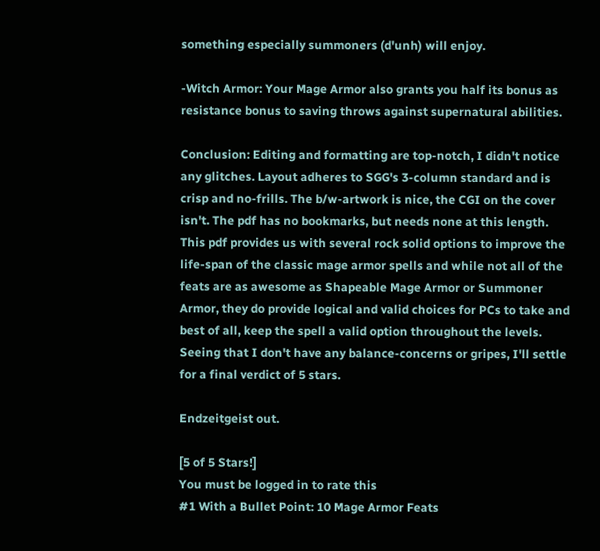something especially summoners (d'unh) will enjoy.

-Witch Armor: Your Mage Armor also grants you half its bonus as resistance bonus to saving throws against supernatural abilities.

Conclusion: Editing and formatting are top-notch, I didn't notice any glitches. Layout adheres to SGG's 3-column standard and is crisp and no-frills. The b/w-artwork is nice, the CGI on the cover isn't. The pdf has no bookmarks, but needs none at this length. This pdf provides us with several rock solid options to improve the life-span of the classic mage armor spells and while not all of the feats are as awesome as Shapeable Mage Armor or Summoner Armor, they do provide logical and valid choices for PCs to take and best of all, keep the spell a valid option throughout the levels. Seeing that I don't have any balance-concerns or gripes, I'll settle for a final verdict of 5 stars.

Endzeitgeist out.

[5 of 5 Stars!]
You must be logged in to rate this
#1 With a Bullet Point: 10 Mage Armor Feats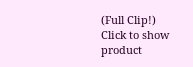(Full Clip!)
Click to show product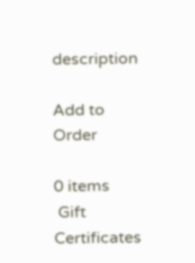description

Add to Order

0 items
 Gift Certificates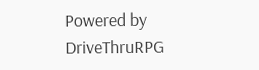Powered by DriveThruRPG